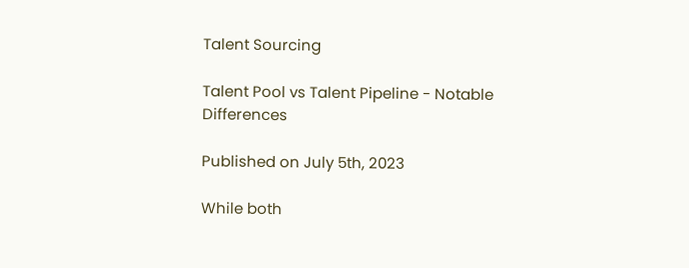Talent Sourcing

Talent Pool vs Talent Pipeline - Notable Differences

Published on July 5th, 2023

While both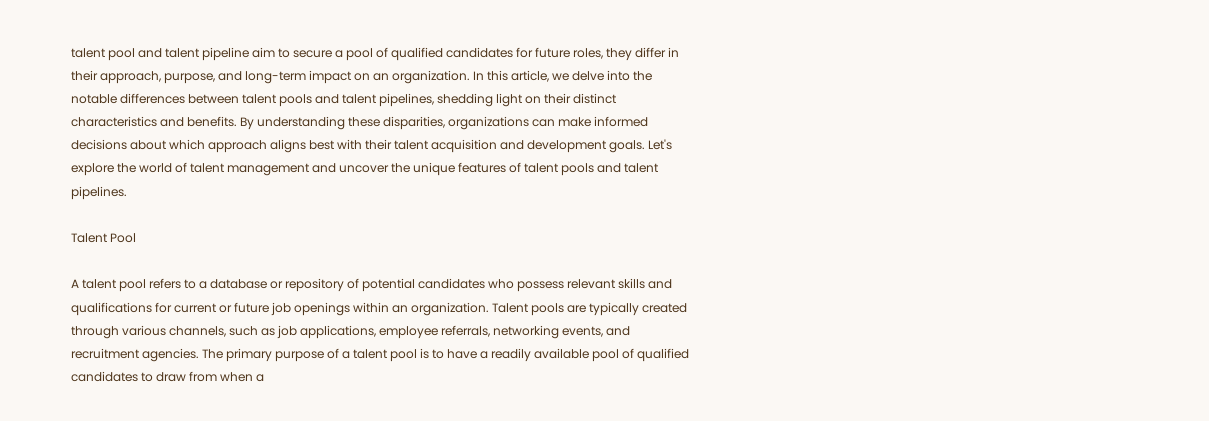talent pool and talent pipeline aim to secure a pool of qualified candidates for future roles, they differ in their approach, purpose, and long-term impact on an organization. In this article, we delve into the notable differences between talent pools and talent pipelines, shedding light on their distinct characteristics and benefits. By understanding these disparities, organizations can make informed decisions about which approach aligns best with their talent acquisition and development goals. Let's explore the world of talent management and uncover the unique features of talent pools and talent pipelines.

Talent Pool

A talent pool refers to a database or repository of potential candidates who possess relevant skills and qualifications for current or future job openings within an organization. Talent pools are typically created through various channels, such as job applications, employee referrals, networking events, and recruitment agencies. The primary purpose of a talent pool is to have a readily available pool of qualified candidates to draw from when a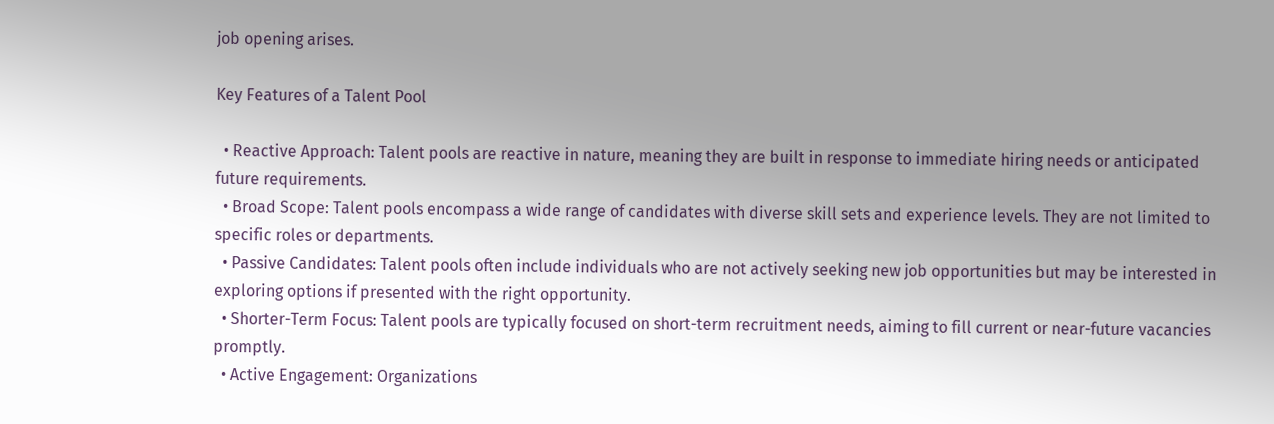job opening arises.

Key Features of a Talent Pool

  • Reactive Approach: Talent pools are reactive in nature, meaning they are built in response to immediate hiring needs or anticipated future requirements.
  • Broad Scope: Talent pools encompass a wide range of candidates with diverse skill sets and experience levels. They are not limited to specific roles or departments.
  • Passive Candidates: Talent pools often include individuals who are not actively seeking new job opportunities but may be interested in exploring options if presented with the right opportunity.
  • Shorter-Term Focus: Talent pools are typically focused on short-term recruitment needs, aiming to fill current or near-future vacancies promptly.
  • Active Engagement: Organizations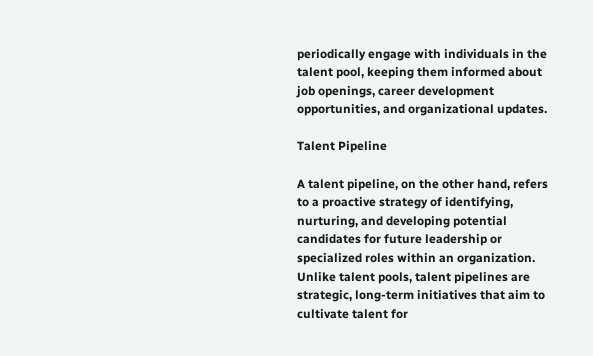periodically engage with individuals in the talent pool, keeping them informed about job openings, career development opportunities, and organizational updates.

Talent Pipeline

A talent pipeline, on the other hand, refers to a proactive strategy of identifying, nurturing, and developing potential candidates for future leadership or specialized roles within an organization. Unlike talent pools, talent pipelines are strategic, long-term initiatives that aim to cultivate talent for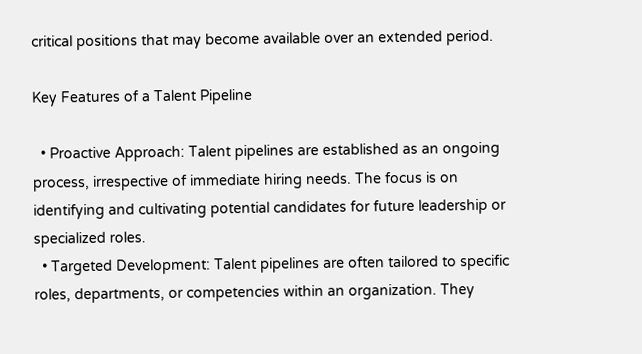critical positions that may become available over an extended period.

Key Features of a Talent Pipeline

  • Proactive Approach: Talent pipelines are established as an ongoing process, irrespective of immediate hiring needs. The focus is on identifying and cultivating potential candidates for future leadership or specialized roles.
  • Targeted Development: Talent pipelines are often tailored to specific roles, departments, or competencies within an organization. They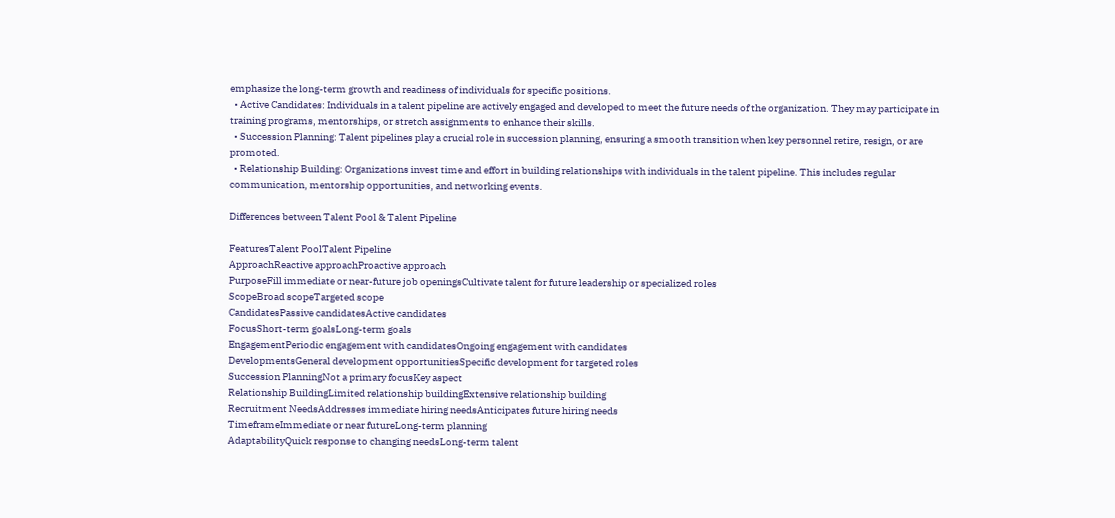emphasize the long-term growth and readiness of individuals for specific positions.
  • Active Candidates: Individuals in a talent pipeline are actively engaged and developed to meet the future needs of the organization. They may participate in training programs, mentorships, or stretch assignments to enhance their skills.
  • Succession Planning: Talent pipelines play a crucial role in succession planning, ensuring a smooth transition when key personnel retire, resign, or are promoted.
  • Relationship Building: Organizations invest time and effort in building relationships with individuals in the talent pipeline. This includes regular communication, mentorship opportunities, and networking events.

Differences between Talent Pool & Talent Pipeline

FeaturesTalent PoolTalent Pipeline
ApproachReactive approachProactive approach
PurposeFill immediate or near-future job openingsCultivate talent for future leadership or specialized roles
ScopeBroad scopeTargeted scope
CandidatesPassive candidatesActive candidates
FocusShort-term goalsLong-term goals
EngagementPeriodic engagement with candidatesOngoing engagement with candidates
DevelopmentsGeneral development opportunitiesSpecific development for targeted roles
Succession PlanningNot a primary focusKey aspect
Relationship BuildingLimited relationship buildingExtensive relationship building
Recruitment NeedsAddresses immediate hiring needsAnticipates future hiring needs
TimeframeImmediate or near futureLong-term planning
AdaptabilityQuick response to changing needsLong-term talent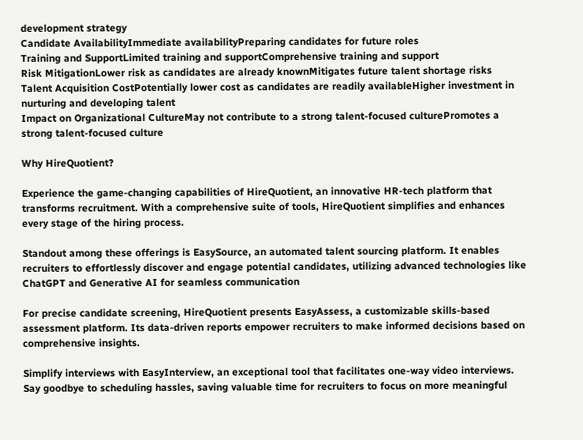development strategy
Candidate AvailabilityImmediate availabilityPreparing candidates for future roles
Training and SupportLimited training and supportComprehensive training and support
Risk MitigationLower risk as candidates are already knownMitigates future talent shortage risks
Talent Acquisition CostPotentially lower cost as candidates are readily availableHigher investment in nurturing and developing talent
Impact on Organizational CultureMay not contribute to a strong talent-focused culturePromotes a strong talent-focused culture

Why HireQuotient?

Experience the game-changing capabilities of HireQuotient, an innovative HR-tech platform that transforms recruitment. With a comprehensive suite of tools, HireQuotient simplifies and enhances every stage of the hiring process.

Standout among these offerings is EasySource, an automated talent sourcing platform. It enables recruiters to effortlessly discover and engage potential candidates, utilizing advanced technologies like ChatGPT and Generative AI for seamless communication

For precise candidate screening, HireQuotient presents EasyAssess, a customizable skills-based assessment platform. Its data-driven reports empower recruiters to make informed decisions based on comprehensive insights.

Simplify interviews with EasyInterview, an exceptional tool that facilitates one-way video interviews. Say goodbye to scheduling hassles, saving valuable time for recruiters to focus on more meaningful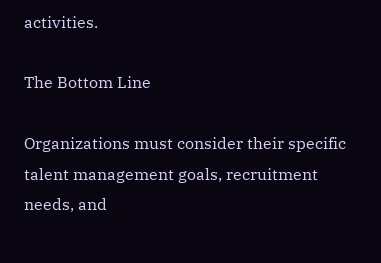activities.

The Bottom Line

Organizations must consider their specific talent management goals, recruitment needs, and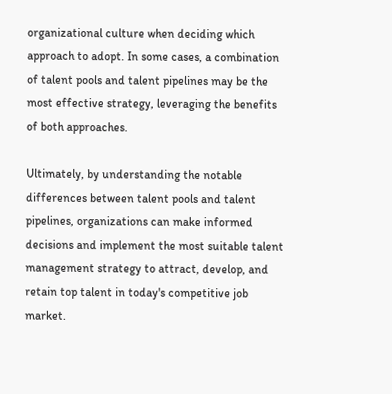organizational culture when deciding which approach to adopt. In some cases, a combination of talent pools and talent pipelines may be the most effective strategy, leveraging the benefits of both approaches.

Ultimately, by understanding the notable differences between talent pools and talent pipelines, organizations can make informed decisions and implement the most suitable talent management strategy to attract, develop, and retain top talent in today's competitive job market.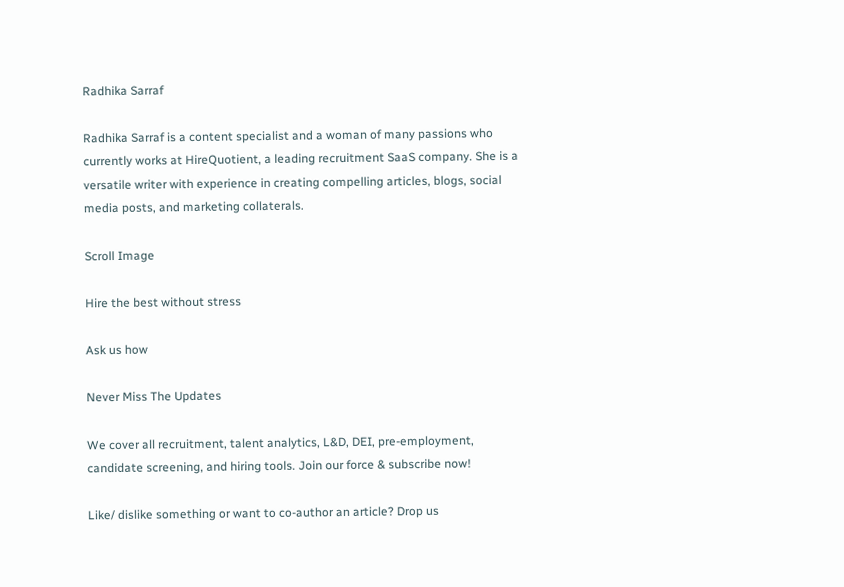Radhika Sarraf

Radhika Sarraf is a content specialist and a woman of many passions who currently works at HireQuotient, a leading recruitment SaaS company. She is a versatile writer with experience in creating compelling articles, blogs, social media posts, and marketing collaterals.

Scroll Image

Hire the best without stress

Ask us how

Never Miss The Updates

We cover all recruitment, talent analytics, L&D, DEI, pre-employment, candidate screening, and hiring tools. Join our force & subscribe now!

Like/ dislike something or want to co-author an article? Drop us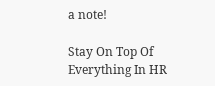a note!

Stay On Top Of Everything In HR